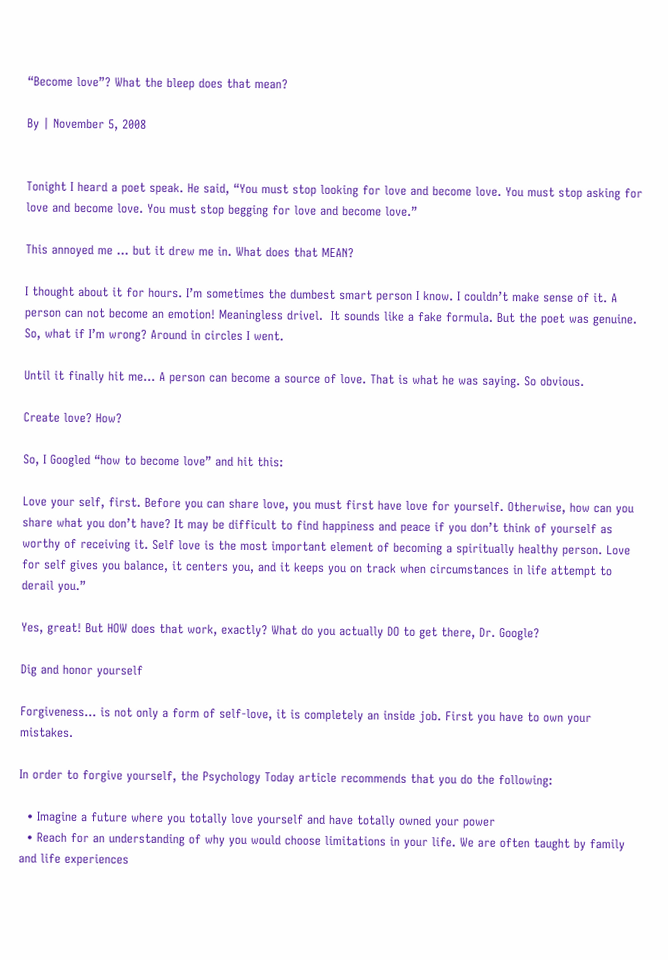“Become love”? What the bleep does that mean?

By | November 5, 2008


Tonight I heard a poet speak. He said, “You must stop looking for love and become love. You must stop asking for love and become love. You must stop begging for love and become love.”

This annoyed me … but it drew me in. What does that MEAN?

I thought about it for hours. I’m sometimes the dumbest smart person I know. I couldn’t make sense of it. A person can not become an emotion! Meaningless drivel.  It sounds like a fake formula. But the poet was genuine. So, what if I’m wrong? Around in circles I went.

Until it finally hit me… A person can become a source of love. That is what he was saying. So obvious.

Create love? How?

So, I Googled “how to become love” and hit this:

Love your self, first. Before you can share love, you must first have love for yourself. Otherwise, how can you share what you don’t have? It may be difficult to find happiness and peace if you don’t think of yourself as worthy of receiving it. Self love is the most important element of becoming a spiritually healthy person. Love for self gives you balance, it centers you, and it keeps you on track when circumstances in life attempt to derail you.”

Yes, great! But HOW does that work, exactly? What do you actually DO to get there, Dr. Google?

Dig and honor yourself

Forgiveness… is not only a form of self-love, it is completely an inside job. First you have to own your mistakes.

In order to forgive yourself, the Psychology Today article recommends that you do the following:

  • Imagine a future where you totally love yourself and have totally owned your power
  • Reach for an understanding of why you would choose limitations in your life. We are often taught by family and life experiences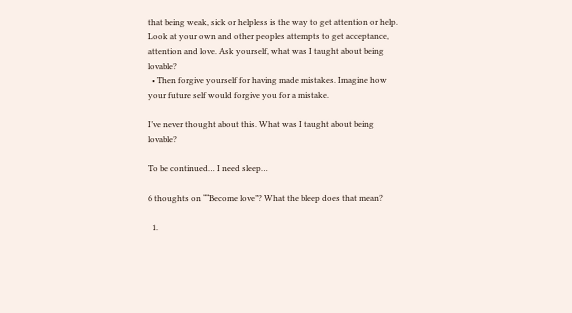that being weak, sick or helpless is the way to get attention or help. Look at your own and other peoples attempts to get acceptance, attention and love. Ask yourself, what was I taught about being lovable?
  • Then forgive yourself for having made mistakes. Imagine how your future self would forgive you for a mistake.

I’ve never thought about this. What was I taught about being lovable?

To be continued… I need sleep…

6 thoughts on ““Become love”? What the bleep does that mean?

  1.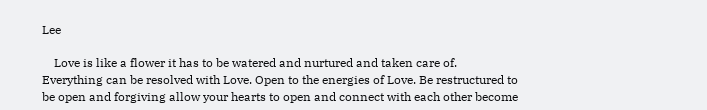Lee

    Love is like a flower it has to be watered and nurtured and taken care of. Everything can be resolved with Love. Open to the energies of Love. Be restructured to be open and forgiving allow your hearts to open and connect with each other become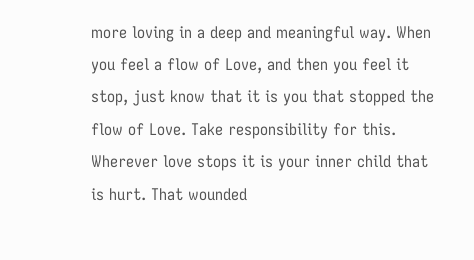more loving in a deep and meaningful way. When you feel a flow of Love, and then you feel it stop, just know that it is you that stopped the flow of Love. Take responsibility for this. Wherever love stops it is your inner child that is hurt. That wounded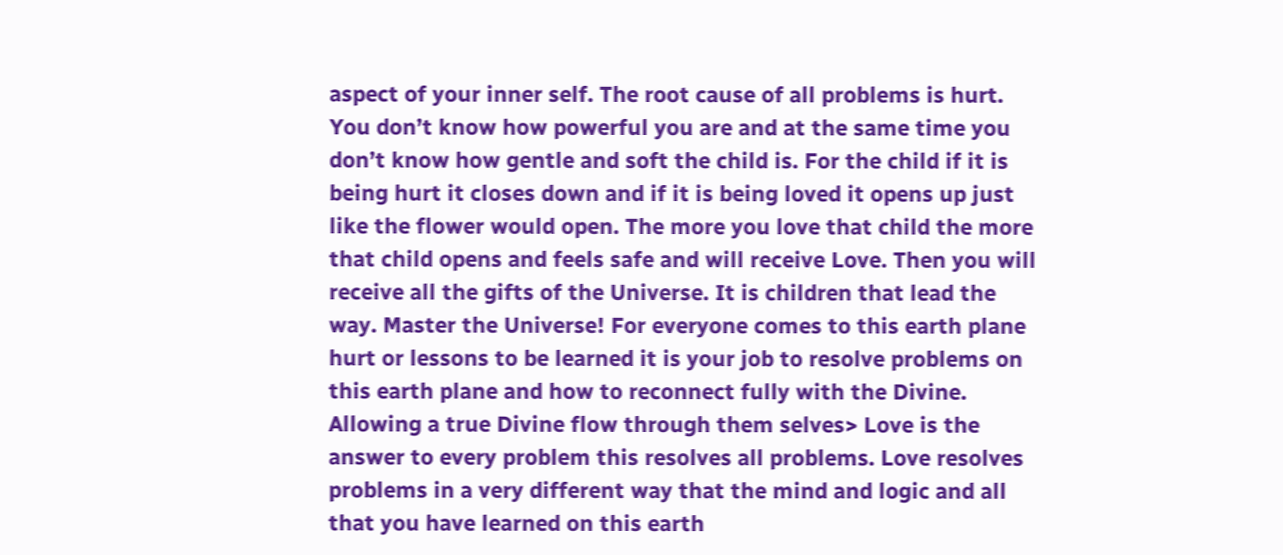aspect of your inner self. The root cause of all problems is hurt. You don’t know how powerful you are and at the same time you don’t know how gentle and soft the child is. For the child if it is being hurt it closes down and if it is being loved it opens up just like the flower would open. The more you love that child the more that child opens and feels safe and will receive Love. Then you will receive all the gifts of the Universe. It is children that lead the way. Master the Universe! For everyone comes to this earth plane hurt or lessons to be learned it is your job to resolve problems on this earth plane and how to reconnect fully with the Divine. Allowing a true Divine flow through them selves> Love is the answer to every problem this resolves all problems. Love resolves problems in a very different way that the mind and logic and all that you have learned on this earth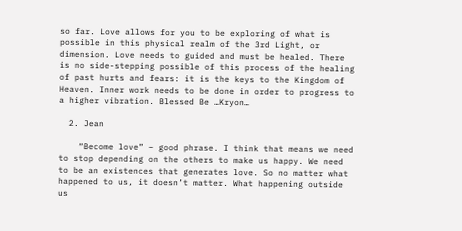so far. Love allows for you to be exploring of what is possible in this physical realm of the 3rd Light, or dimension. Love needs to guided and must be healed. There is no side-stepping possible of this process of the healing of past hurts and fears: it is the keys to the Kingdom of Heaven. Inner work needs to be done in order to progress to a higher vibration. Blessed Be …Kryon…

  2. Jean

    “Become love” – good phrase. I think that means we need to stop depending on the others to make us happy. We need to be an existences that generates love. So no matter what happened to us, it doesn’t matter. What happening outside us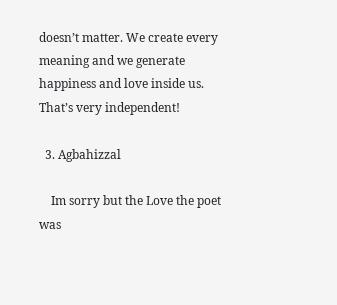doesn’t matter. We create every meaning and we generate happiness and love inside us. That’s very independent!

  3. Agbahizzal

    Im sorry but the Love the poet was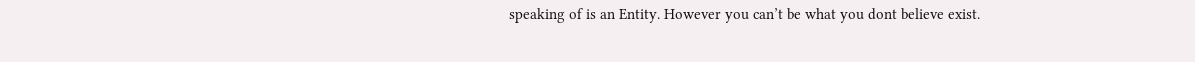speaking of is an Entity. However you can’t be what you dont believe exist.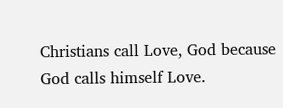Christians call Love, God because God calls himself Love.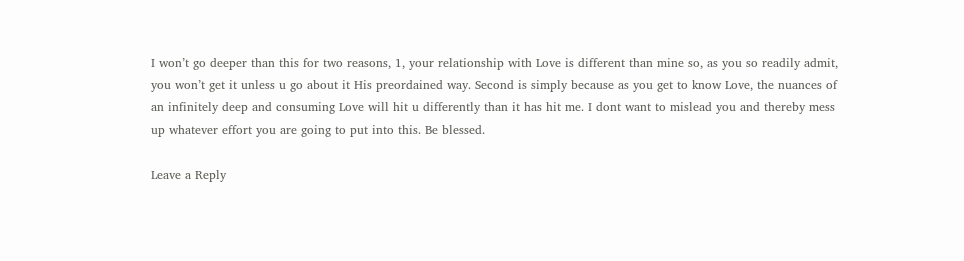I won’t go deeper than this for two reasons, 1, your relationship with Love is different than mine so, as you so readily admit, you won’t get it unless u go about it His preordained way. Second is simply because as you get to know Love, the nuances of an infinitely deep and consuming Love will hit u differently than it has hit me. I dont want to mislead you and thereby mess up whatever effort you are going to put into this. Be blessed.

Leave a Reply